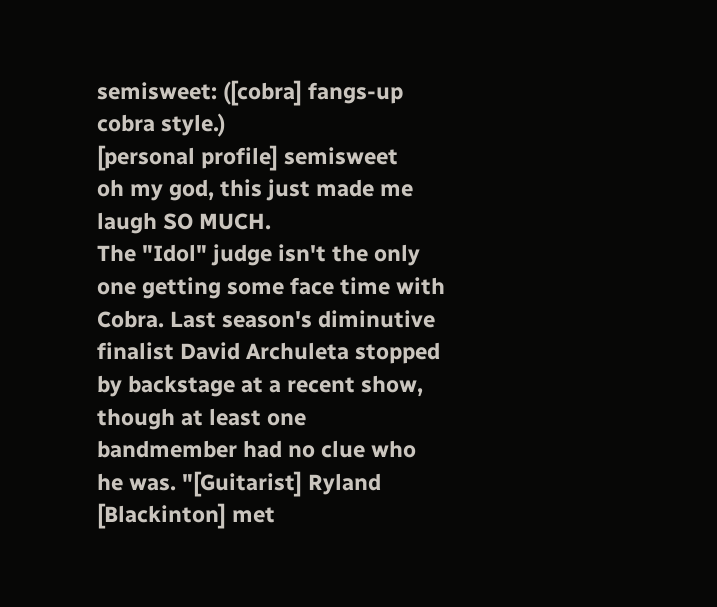semisweet: ([cobra] fangs-up cobra style.)
[personal profile] semisweet
oh my god, this just made me laugh SO MUCH.
The "Idol" judge isn't the only one getting some face time with Cobra. Last season's diminutive finalist David Archuleta stopped by backstage at a recent show, though at least one bandmember had no clue who he was. "[Guitarist] Ryland [Blackinton] met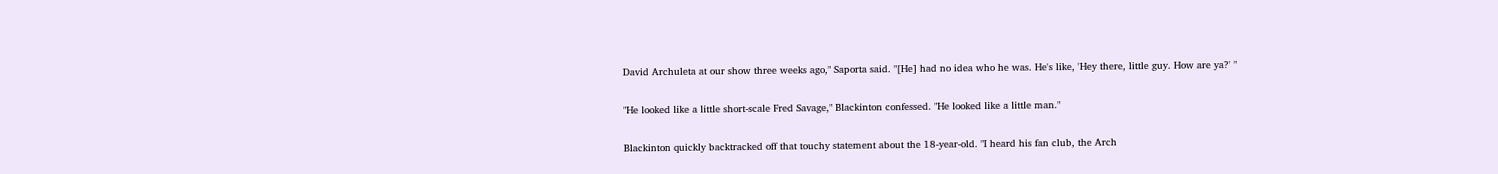David Archuleta at our show three weeks ago," Saporta said. "[He] had no idea who he was. He's like, 'Hey there, little guy. How are ya?' "

"He looked like a little short-scale Fred Savage," Blackinton confessed. "He looked like a little man."

Blackinton quickly backtracked off that touchy statement about the 18-year-old. "I heard his fan club, the Arch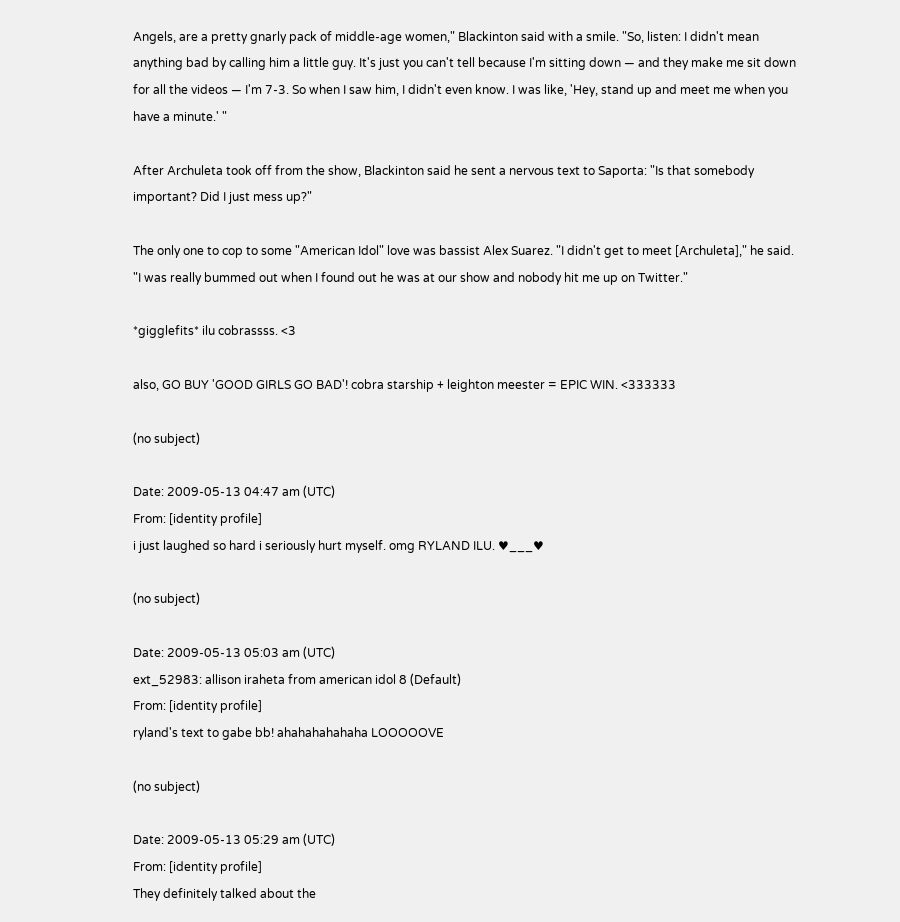Angels, are a pretty gnarly pack of middle-age women," Blackinton said with a smile. "So, listen: I didn't mean anything bad by calling him a little guy. It's just you can't tell because I'm sitting down — and they make me sit down for all the videos — I'm 7-3. So when I saw him, I didn't even know. I was like, 'Hey, stand up and meet me when you have a minute.' "

After Archuleta took off from the show, Blackinton said he sent a nervous text to Saporta: "Is that somebody important? Did I just mess up?"

The only one to cop to some "American Idol" love was bassist Alex Suarez. "I didn't get to meet [Archuleta]," he said. "I was really bummed out when I found out he was at our show and nobody hit me up on Twitter."

*gigglefits* ilu cobrassss. <3

also, GO BUY 'GOOD GIRLS GO BAD'! cobra starship + leighton meester = EPIC WIN. <333333

(no subject)

Date: 2009-05-13 04:47 am (UTC)
From: [identity profile]
i just laughed so hard i seriously hurt myself. omg RYLAND ILU. ♥___♥

(no subject)

Date: 2009-05-13 05:03 am (UTC)
ext_52983: allison iraheta from american idol 8 (Default)
From: [identity profile]
ryland's text to gabe bb! ahahahahahaha LOOOOOVE

(no subject)

Date: 2009-05-13 05:29 am (UTC)
From: [identity profile]
They definitely talked about the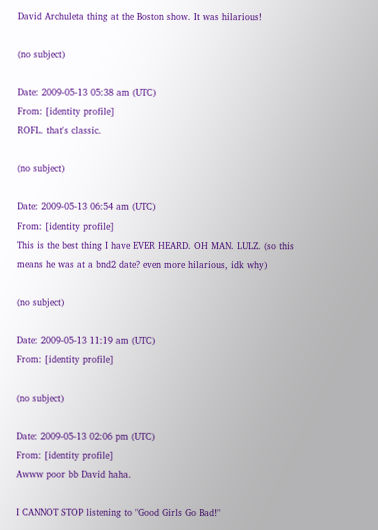David Archuleta thing at the Boston show. It was hilarious!

(no subject)

Date: 2009-05-13 05:38 am (UTC)
From: [identity profile]
ROFL. that's classic.

(no subject)

Date: 2009-05-13 06:54 am (UTC)
From: [identity profile]
This is the best thing I have EVER HEARD. OH MAN. LULZ. (so this means he was at a bnd2 date? even more hilarious, idk why)

(no subject)

Date: 2009-05-13 11:19 am (UTC)
From: [identity profile]

(no subject)

Date: 2009-05-13 02:06 pm (UTC)
From: [identity profile]
Awww poor bb David haha.

I CANNOT STOP listening to "Good Girls Go Bad!"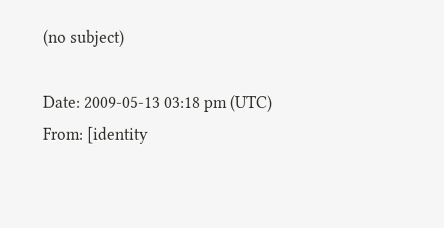(no subject)

Date: 2009-05-13 03:18 pm (UTC)
From: [identity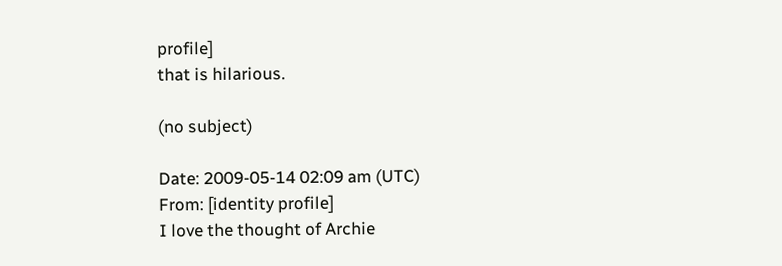profile]
that is hilarious.

(no subject)

Date: 2009-05-14 02:09 am (UTC)
From: [identity profile]
I love the thought of Archie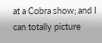at a Cobra show; and I can totally picture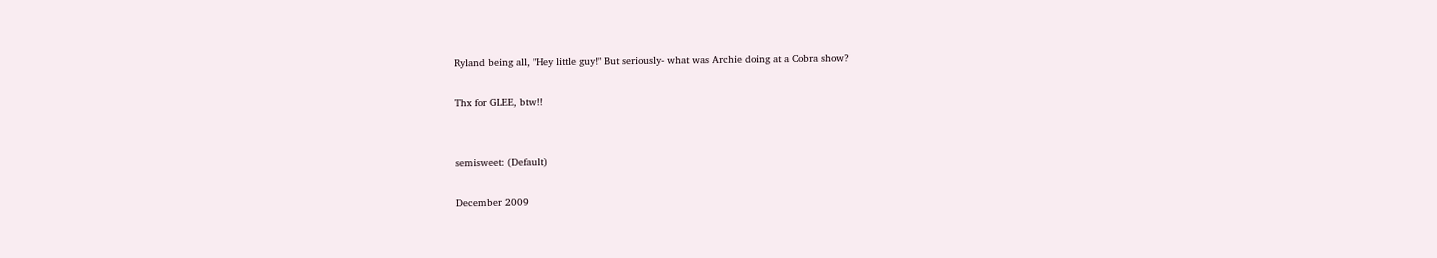Ryland being all, "Hey little guy!" But seriously- what was Archie doing at a Cobra show?

Thx for GLEE, btw!!


semisweet: (Default)

December 2009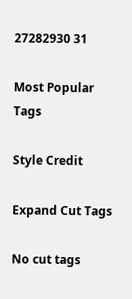27282930 31

Most Popular Tags

Style Credit

Expand Cut Tags

No cut tags